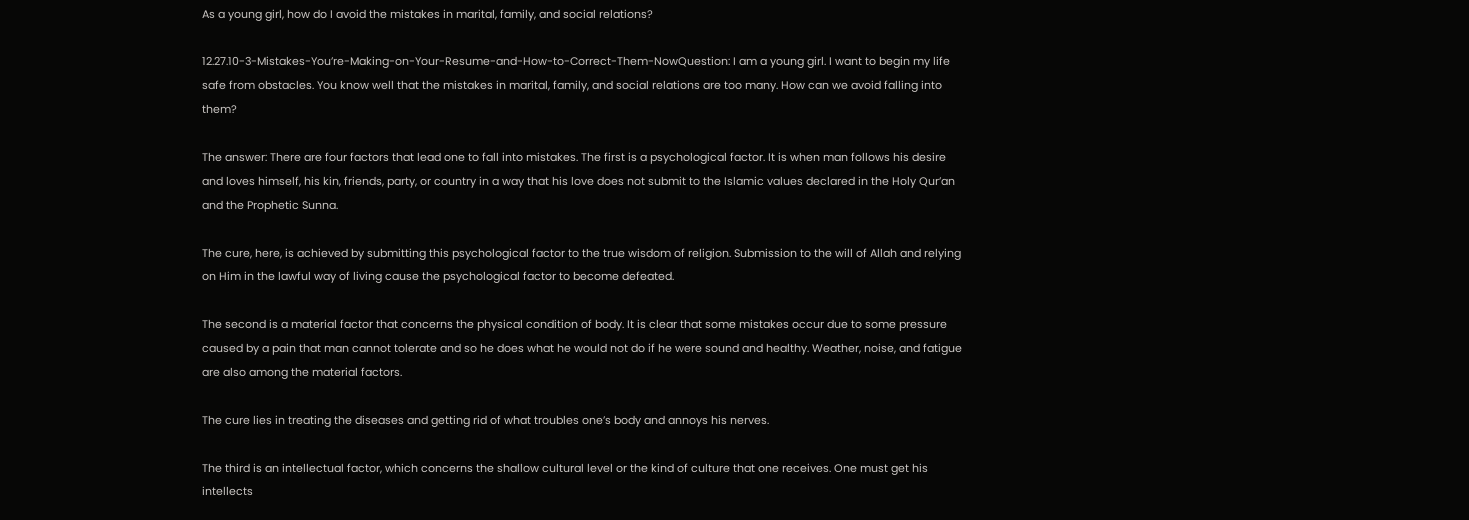As a young girl, how do I avoid the mistakes in marital, family, and social relations?

12.27.10-3-Mistakes-You’re-Making-on-Your-Resume-and-How-to-Correct-Them-NowQuestion: I am a young girl. I want to begin my life safe from obstacles. You know well that the mistakes in marital, family, and social relations are too many. How can we avoid falling into them?

The answer: There are four factors that lead one to fall into mistakes. The first is a psychological factor. It is when man follows his desire and loves himself, his kin, friends, party, or country in a way that his love does not submit to the Islamic values declared in the Holy Qur’an and the Prophetic Sunna.

The cure, here, is achieved by submitting this psychological factor to the true wisdom of religion. Submission to the will of Allah and relying on Him in the lawful way of living cause the psychological factor to become defeated.

The second is a material factor that concerns the physical condition of body. It is clear that some mistakes occur due to some pressure caused by a pain that man cannot tolerate and so he does what he would not do if he were sound and healthy. Weather, noise, and fatigue are also among the material factors.

The cure lies in treating the diseases and getting rid of what troubles one’s body and annoys his nerves.

The third is an intellectual factor, which concerns the shallow cultural level or the kind of culture that one receives. One must get his intellects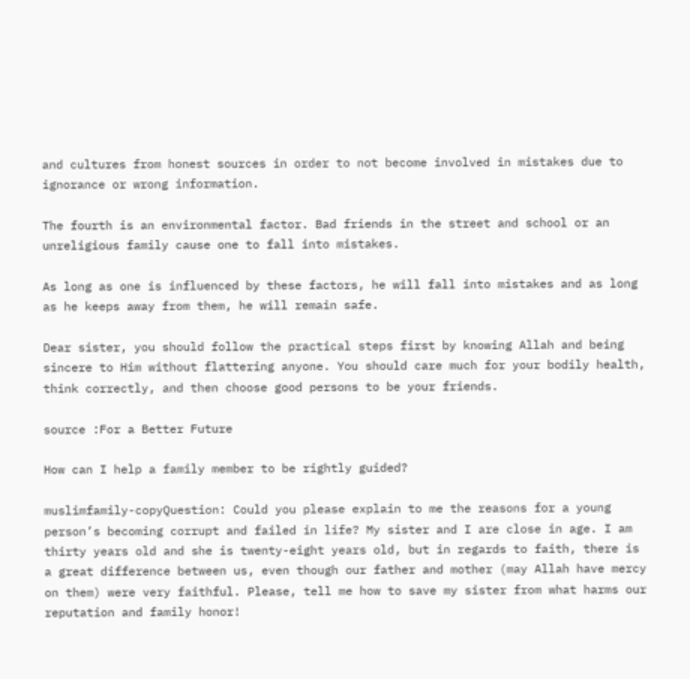and cultures from honest sources in order to not become involved in mistakes due to ignorance or wrong information.

The fourth is an environmental factor. Bad friends in the street and school or an unreligious family cause one to fall into mistakes.

As long as one is influenced by these factors, he will fall into mistakes and as long as he keeps away from them, he will remain safe.

Dear sister, you should follow the practical steps first by knowing Allah and being sincere to Him without flattering anyone. You should care much for your bodily health, think correctly, and then choose good persons to be your friends.

source :For a Better Future

How can I help a family member to be rightly guided?

muslimfamily-copyQuestion: Could you please explain to me the reasons for a young person’s becoming corrupt and failed in life? My sister and I are close in age. I am thirty years old and she is twenty-eight years old, but in regards to faith, there is a great difference between us, even though our father and mother (may Allah have mercy on them) were very faithful. Please, tell me how to save my sister from what harms our reputation and family honor!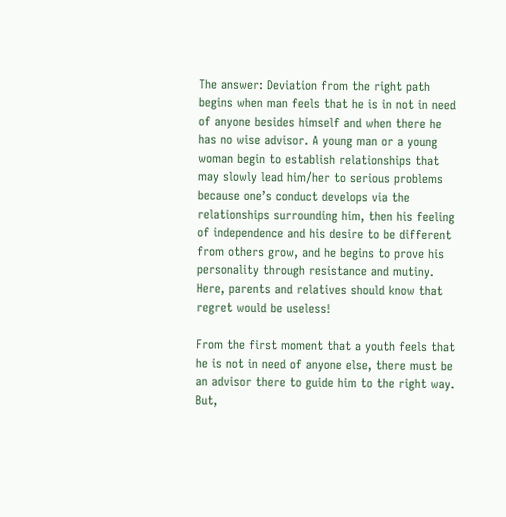The answer: Deviation from the right path begins when man feels that he is in not in need of anyone besides himself and when there he has no wise advisor. A young man or a young woman begin to establish relationships that may slowly lead him/her to serious problems because one’s conduct develops via the relationships surrounding him, then his feeling of independence and his desire to be different from others grow, and he begins to prove his personality through resistance and mutiny. Here, parents and relatives should know that regret would be useless!

From the first moment that a youth feels that he is not in need of anyone else, there must be an advisor there to guide him to the right way. But,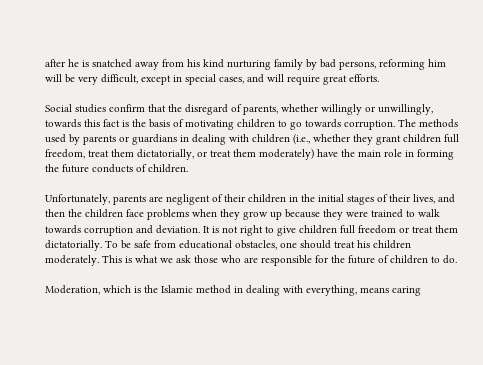after he is snatched away from his kind nurturing family by bad persons, reforming him will be very difficult, except in special cases, and will require great efforts.

Social studies confirm that the disregard of parents, whether willingly or unwillingly, towards this fact is the basis of motivating children to go towards corruption. The methods used by parents or guardians in dealing with children (i.e., whether they grant children full freedom, treat them dictatorially, or treat them moderately) have the main role in forming the future conducts of children.

Unfortunately, parents are negligent of their children in the initial stages of their lives, and then the children face problems when they grow up because they were trained to walk towards corruption and deviation. It is not right to give children full freedom or treat them dictatorially. To be safe from educational obstacles, one should treat his children moderately. This is what we ask those who are responsible for the future of children to do.

Moderation, which is the Islamic method in dealing with everything, means caring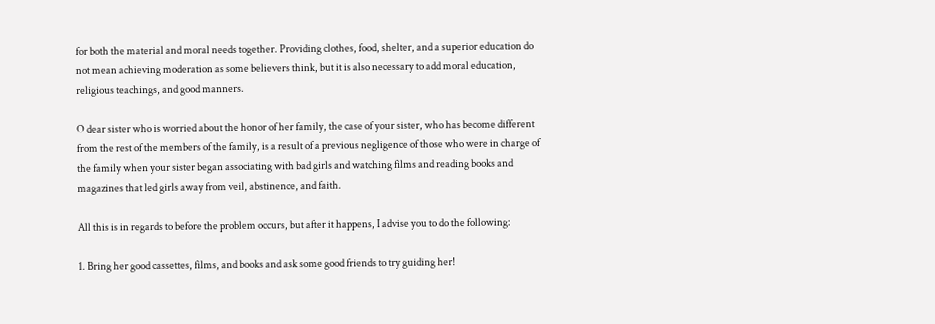for both the material and moral needs together. Providing clothes, food, shelter, and a superior education do not mean achieving moderation as some believers think, but it is also necessary to add moral education, religious teachings, and good manners.

O dear sister who is worried about the honor of her family, the case of your sister, who has become different from the rest of the members of the family, is a result of a previous negligence of those who were in charge of the family when your sister began associating with bad girls and watching films and reading books and magazines that led girls away from veil, abstinence, and faith.

All this is in regards to before the problem occurs, but after it happens, I advise you to do the following:

1. Bring her good cassettes, films, and books and ask some good friends to try guiding her!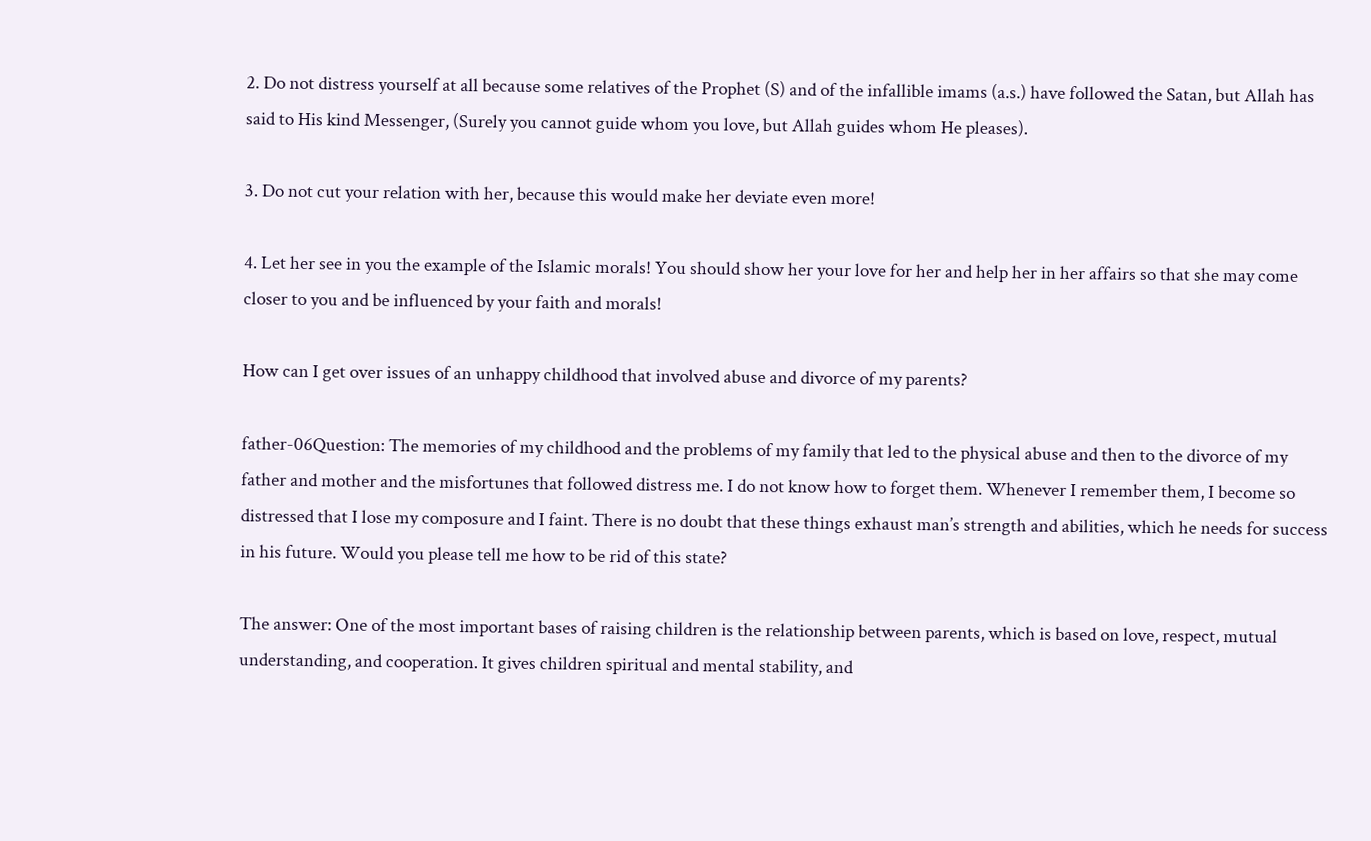2. Do not distress yourself at all because some relatives of the Prophet (S) and of the infallible imams (a.s.) have followed the Satan, but Allah has said to His kind Messenger, (Surely you cannot guide whom you love, but Allah guides whom He pleases).

3. Do not cut your relation with her, because this would make her deviate even more!

4. Let her see in you the example of the Islamic morals! You should show her your love for her and help her in her affairs so that she may come closer to you and be influenced by your faith and morals!

How can I get over issues of an unhappy childhood that involved abuse and divorce of my parents?

father-06Question: The memories of my childhood and the problems of my family that led to the physical abuse and then to the divorce of my father and mother and the misfortunes that followed distress me. I do not know how to forget them. Whenever I remember them, I become so distressed that I lose my composure and I faint. There is no doubt that these things exhaust man’s strength and abilities, which he needs for success in his future. Would you please tell me how to be rid of this state?

The answer: One of the most important bases of raising children is the relationship between parents, which is based on love, respect, mutual understanding, and cooperation. It gives children spiritual and mental stability, and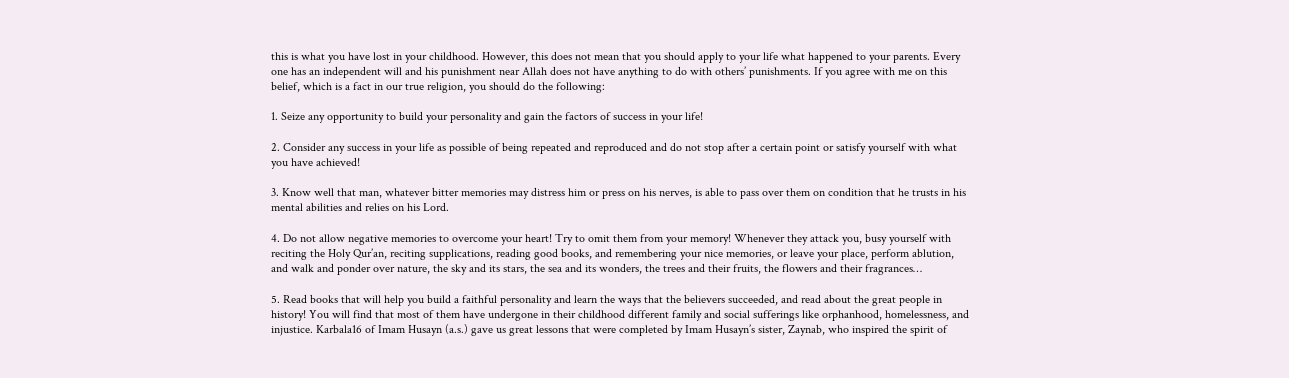this is what you have lost in your childhood. However, this does not mean that you should apply to your life what happened to your parents. Every one has an independent will and his punishment near Allah does not have anything to do with others’ punishments. If you agree with me on this belief, which is a fact in our true religion, you should do the following:

1. Seize any opportunity to build your personality and gain the factors of success in your life!

2. Consider any success in your life as possible of being repeated and reproduced and do not stop after a certain point or satisfy yourself with what you have achieved!

3. Know well that man, whatever bitter memories may distress him or press on his nerves, is able to pass over them on condition that he trusts in his mental abilities and relies on his Lord.

4. Do not allow negative memories to overcome your heart! Try to omit them from your memory! Whenever they attack you, busy yourself with reciting the Holy Qur’an, reciting supplications, reading good books, and remembering your nice memories, or leave your place, perform ablution, and walk and ponder over nature, the sky and its stars, the sea and its wonders, the trees and their fruits, the flowers and their fragrances…

5. Read books that will help you build a faithful personality and learn the ways that the believers succeeded, and read about the great people in history! You will find that most of them have undergone in their childhood different family and social sufferings like orphanhood, homelessness, and injustice. Karbala16 of Imam Husayn (a.s.) gave us great lessons that were completed by Imam Husayn’s sister, Zaynab, who inspired the spirit of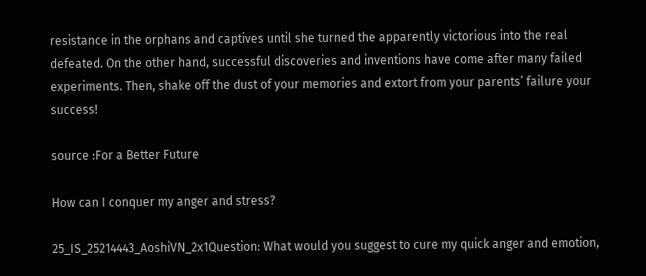resistance in the orphans and captives until she turned the apparently victorious into the real defeated. On the other hand, successful discoveries and inventions have come after many failed experiments. Then, shake off the dust of your memories and extort from your parents’ failure your success!

source :For a Better Future

How can I conquer my anger and stress?

25_IS_25214443_AoshiVN_2x1Question: What would you suggest to cure my quick anger and emotion,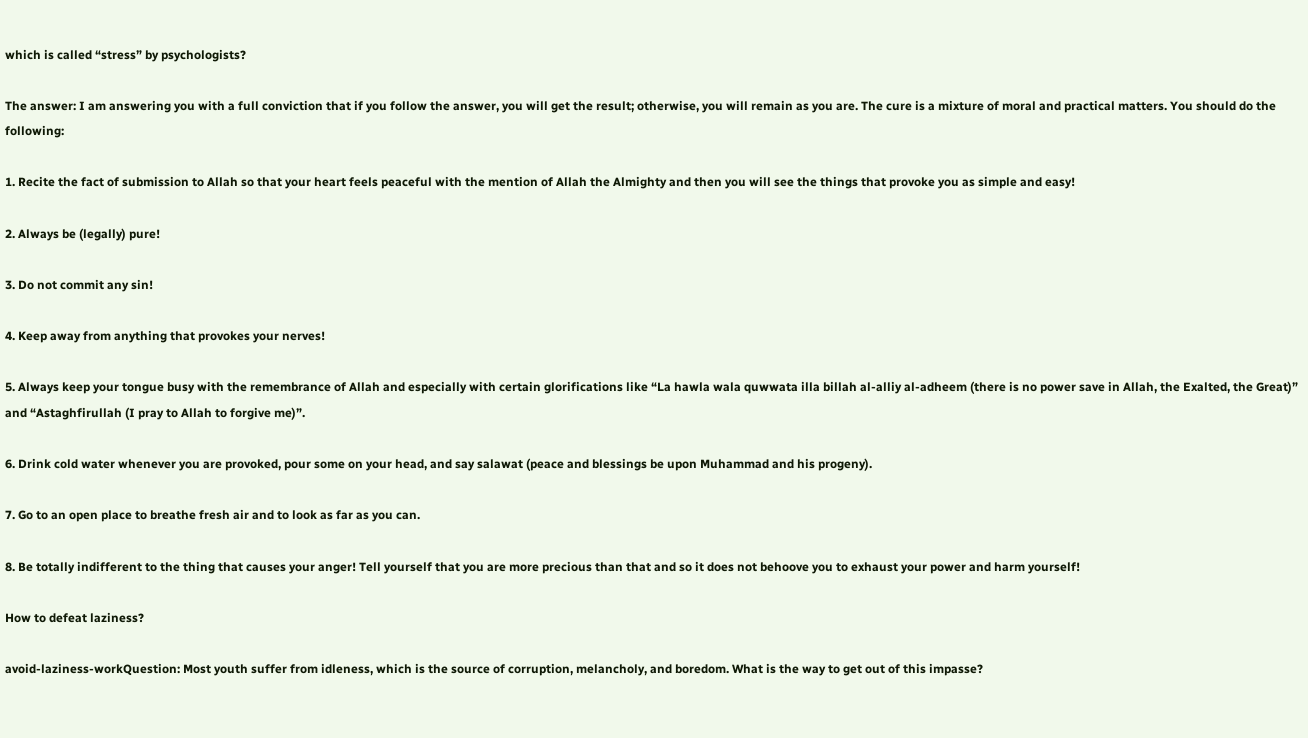which is called “stress” by psychologists?

The answer: I am answering you with a full conviction that if you follow the answer, you will get the result; otherwise, you will remain as you are. The cure is a mixture of moral and practical matters. You should do the following:

1. Recite the fact of submission to Allah so that your heart feels peaceful with the mention of Allah the Almighty and then you will see the things that provoke you as simple and easy!

2. Always be (legally) pure!

3. Do not commit any sin!

4. Keep away from anything that provokes your nerves!

5. Always keep your tongue busy with the remembrance of Allah and especially with certain glorifications like “La hawla wala quwwata illa billah al-alliy al-adheem (there is no power save in Allah, the Exalted, the Great)” and “Astaghfirullah (I pray to Allah to forgive me)”.

6. Drink cold water whenever you are provoked, pour some on your head, and say salawat (peace and blessings be upon Muhammad and his progeny).

7. Go to an open place to breathe fresh air and to look as far as you can.

8. Be totally indifferent to the thing that causes your anger! Tell yourself that you are more precious than that and so it does not behoove you to exhaust your power and harm yourself!

How to defeat laziness?

avoid-laziness-workQuestion: Most youth suffer from idleness, which is the source of corruption, melancholy, and boredom. What is the way to get out of this impasse?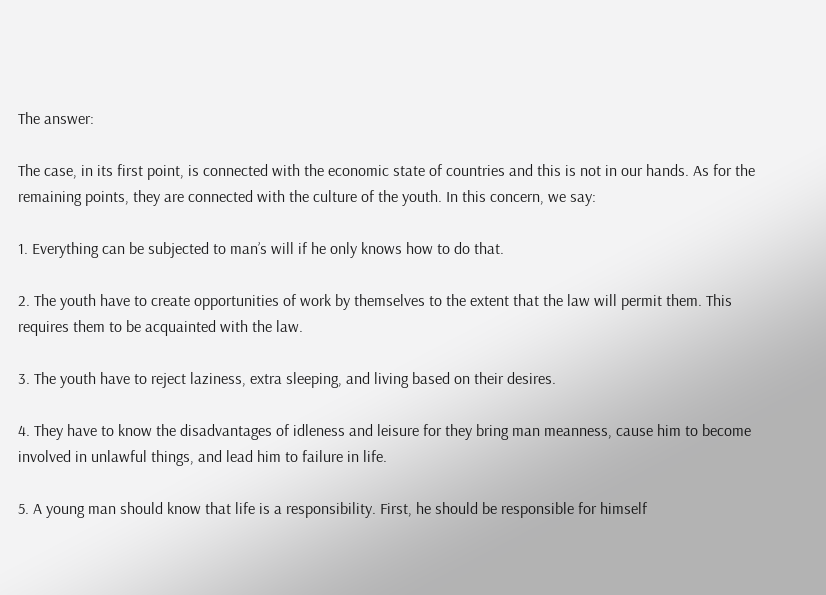The answer:

The case, in its first point, is connected with the economic state of countries and this is not in our hands. As for the remaining points, they are connected with the culture of the youth. In this concern, we say:

1. Everything can be subjected to man’s will if he only knows how to do that.

2. The youth have to create opportunities of work by themselves to the extent that the law will permit them. This requires them to be acquainted with the law.

3. The youth have to reject laziness, extra sleeping, and living based on their desires.

4. They have to know the disadvantages of idleness and leisure for they bring man meanness, cause him to become involved in unlawful things, and lead him to failure in life.

5. A young man should know that life is a responsibility. First, he should be responsible for himself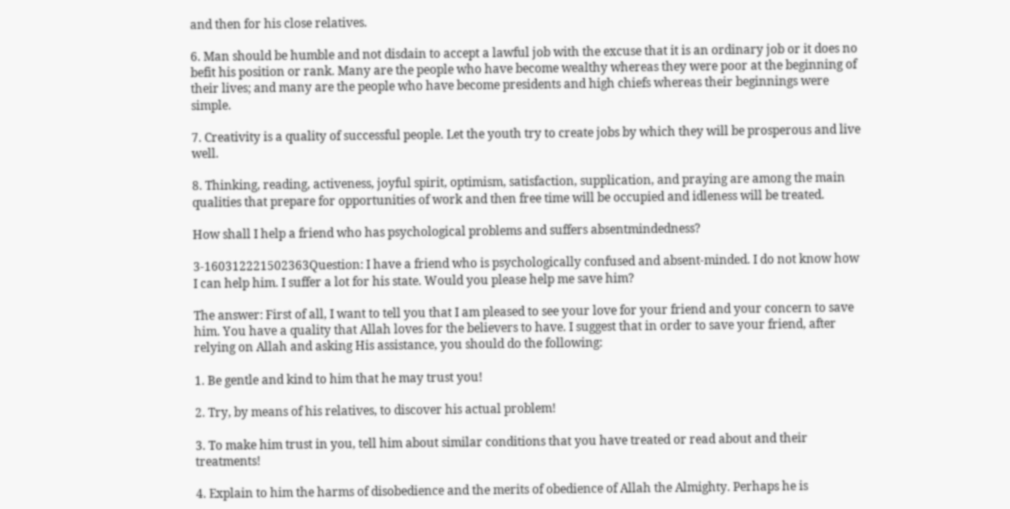and then for his close relatives.

6. Man should be humble and not disdain to accept a lawful job with the excuse that it is an ordinary job or it does no befit his position or rank. Many are the people who have become wealthy whereas they were poor at the beginning of their lives; and many are the people who have become presidents and high chiefs whereas their beginnings were simple.

7. Creativity is a quality of successful people. Let the youth try to create jobs by which they will be prosperous and live well.

8. Thinking, reading, activeness, joyful spirit, optimism, satisfaction, supplication, and praying are among the main qualities that prepare for opportunities of work and then free time will be occupied and idleness will be treated.

How shall I help a friend who has psychological problems and suffers absentmindedness?

3-160312221502363Question: I have a friend who is psychologically confused and absent-minded. I do not know how I can help him. I suffer a lot for his state. Would you please help me save him?

The answer: First of all, I want to tell you that I am pleased to see your love for your friend and your concern to save him. You have a quality that Allah loves for the believers to have. I suggest that in order to save your friend, after relying on Allah and asking His assistance, you should do the following:

1. Be gentle and kind to him that he may trust you!

2. Try, by means of his relatives, to discover his actual problem!

3. To make him trust in you, tell him about similar conditions that you have treated or read about and their treatments!

4. Explain to him the harms of disobedience and the merits of obedience of Allah the Almighty. Perhaps he is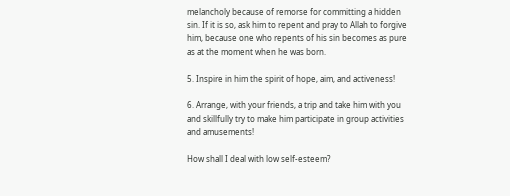melancholy because of remorse for committing a hidden sin. If it is so, ask him to repent and pray to Allah to forgive him, because one who repents of his sin becomes as pure as at the moment when he was born.

5. Inspire in him the spirit of hope, aim, and activeness!

6. Arrange, with your friends, a trip and take him with you and skillfully try to make him participate in group activities and amusements!

How shall I deal with low self-esteem?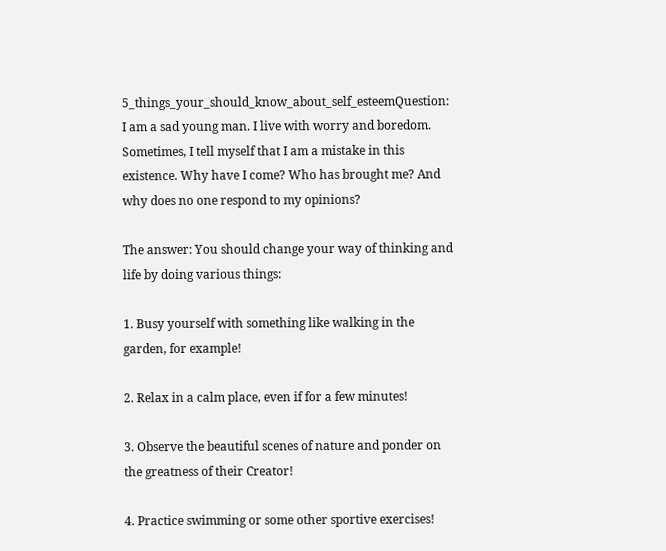5_things_your_should_know_about_self_esteemQuestion: I am a sad young man. I live with worry and boredom. Sometimes, I tell myself that I am a mistake in this existence. Why have I come? Who has brought me? And why does no one respond to my opinions?

The answer: You should change your way of thinking and life by doing various things:

1. Busy yourself with something like walking in the garden, for example!

2. Relax in a calm place, even if for a few minutes!

3. Observe the beautiful scenes of nature and ponder on the greatness of their Creator!

4. Practice swimming or some other sportive exercises!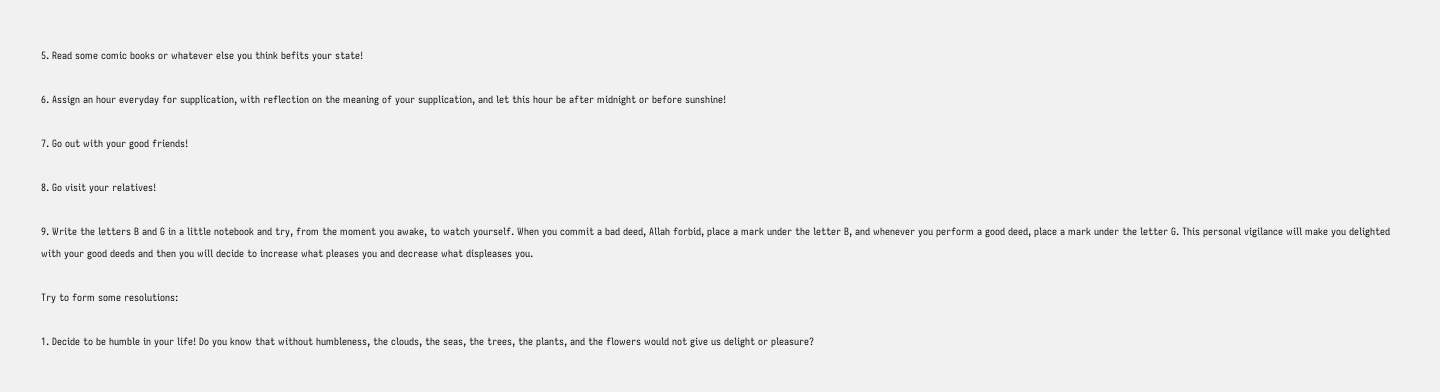5. Read some comic books or whatever else you think befits your state!

6. Assign an hour everyday for supplication, with reflection on the meaning of your supplication, and let this hour be after midnight or before sunshine!

7. Go out with your good friends!

8. Go visit your relatives!

9. Write the letters B and G in a little notebook and try, from the moment you awake, to watch yourself. When you commit a bad deed, Allah forbid, place a mark under the letter B, and whenever you perform a good deed, place a mark under the letter G. This personal vigilance will make you delighted with your good deeds and then you will decide to increase what pleases you and decrease what displeases you.

Try to form some resolutions:

1. Decide to be humble in your life! Do you know that without humbleness, the clouds, the seas, the trees, the plants, and the flowers would not give us delight or pleasure?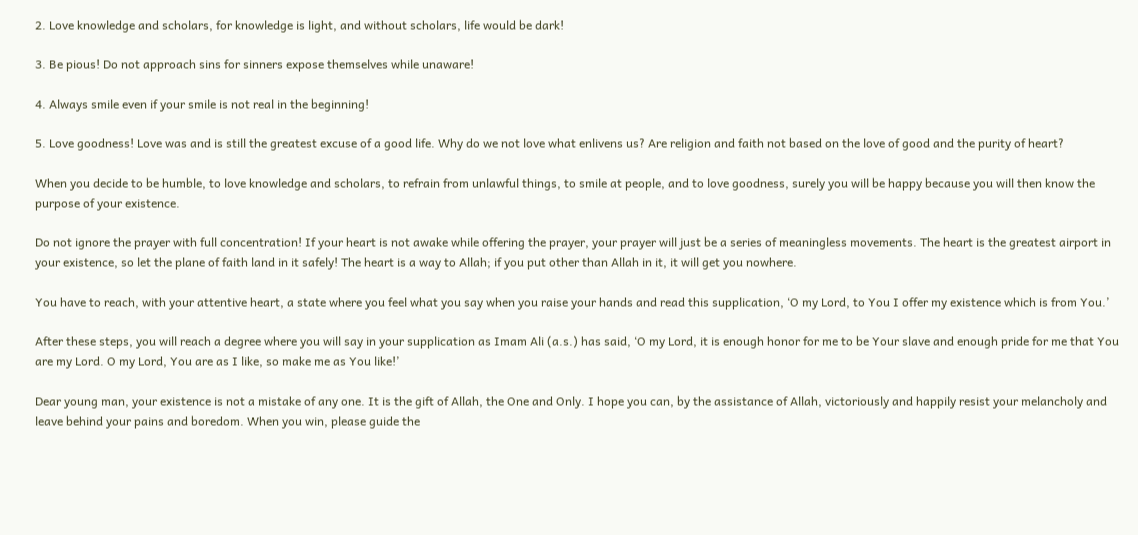2. Love knowledge and scholars, for knowledge is light, and without scholars, life would be dark!

3. Be pious! Do not approach sins for sinners expose themselves while unaware!

4. Always smile even if your smile is not real in the beginning!

5. Love goodness! Love was and is still the greatest excuse of a good life. Why do we not love what enlivens us? Are religion and faith not based on the love of good and the purity of heart?

When you decide to be humble, to love knowledge and scholars, to refrain from unlawful things, to smile at people, and to love goodness, surely you will be happy because you will then know the purpose of your existence.

Do not ignore the prayer with full concentration! If your heart is not awake while offering the prayer, your prayer will just be a series of meaningless movements. The heart is the greatest airport in your existence, so let the plane of faith land in it safely! The heart is a way to Allah; if you put other than Allah in it, it will get you nowhere.

You have to reach, with your attentive heart, a state where you feel what you say when you raise your hands and read this supplication, ‘O my Lord, to You I offer my existence which is from You.’

After these steps, you will reach a degree where you will say in your supplication as Imam Ali (a.s.) has said, ‘O my Lord, it is enough honor for me to be Your slave and enough pride for me that You are my Lord. O my Lord, You are as I like, so make me as You like!’

Dear young man, your existence is not a mistake of any one. It is the gift of Allah, the One and Only. I hope you can, by the assistance of Allah, victoriously and happily resist your melancholy and leave behind your pains and boredom. When you win, please guide the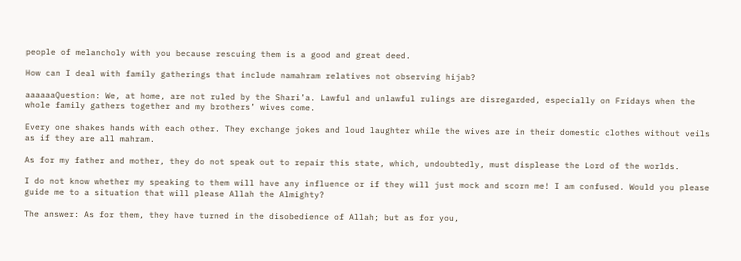people of melancholy with you because rescuing them is a good and great deed.

How can I deal with family gatherings that include namahram relatives not observing hijab?

aaaaaaQuestion: We, at home, are not ruled by the Shari’a. Lawful and unlawful rulings are disregarded, especially on Fridays when the whole family gathers together and my brothers’ wives come.

Every one shakes hands with each other. They exchange jokes and loud laughter while the wives are in their domestic clothes without veils as if they are all mahram.

As for my father and mother, they do not speak out to repair this state, which, undoubtedly, must displease the Lord of the worlds.

I do not know whether my speaking to them will have any influence or if they will just mock and scorn me! I am confused. Would you please guide me to a situation that will please Allah the Almighty?

The answer: As for them, they have turned in the disobedience of Allah; but as for you,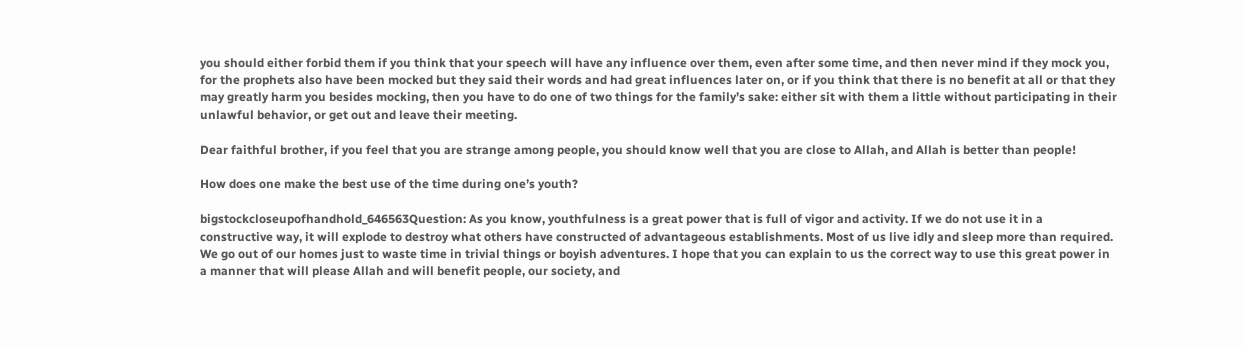you should either forbid them if you think that your speech will have any influence over them, even after some time, and then never mind if they mock you, for the prophets also have been mocked but they said their words and had great influences later on, or if you think that there is no benefit at all or that they may greatly harm you besides mocking, then you have to do one of two things for the family’s sake: either sit with them a little without participating in their unlawful behavior, or get out and leave their meeting.

Dear faithful brother, if you feel that you are strange among people, you should know well that you are close to Allah, and Allah is better than people!

How does one make the best use of the time during one’s youth?

bigstockcloseupofhandhold_646563Question: As you know, youthfulness is a great power that is full of vigor and activity. If we do not use it in a constructive way, it will explode to destroy what others have constructed of advantageous establishments. Most of us live idly and sleep more than required. We go out of our homes just to waste time in trivial things or boyish adventures. I hope that you can explain to us the correct way to use this great power in a manner that will please Allah and will benefit people, our society, and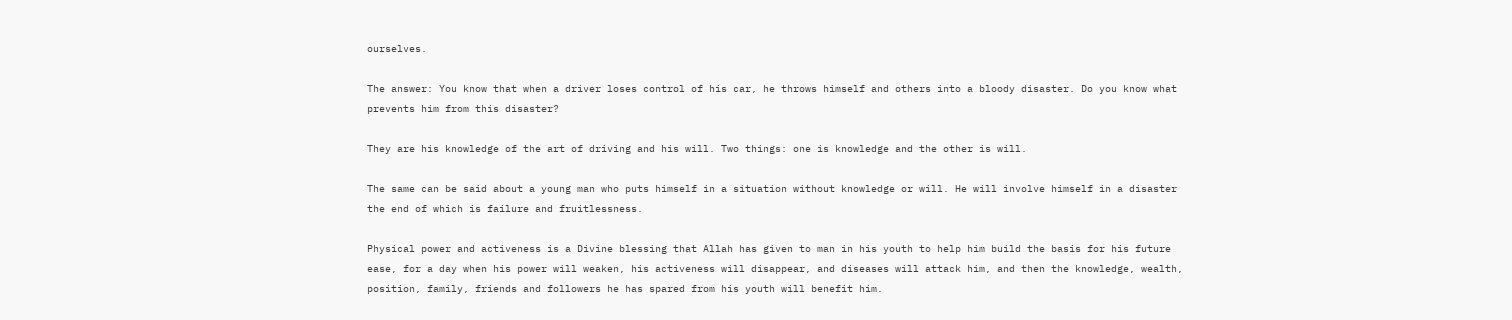ourselves.

The answer: You know that when a driver loses control of his car, he throws himself and others into a bloody disaster. Do you know what prevents him from this disaster?

They are his knowledge of the art of driving and his will. Two things: one is knowledge and the other is will.

The same can be said about a young man who puts himself in a situation without knowledge or will. He will involve himself in a disaster the end of which is failure and fruitlessness.

Physical power and activeness is a Divine blessing that Allah has given to man in his youth to help him build the basis for his future ease, for a day when his power will weaken, his activeness will disappear, and diseases will attack him, and then the knowledge, wealth, position, family, friends and followers he has spared from his youth will benefit him.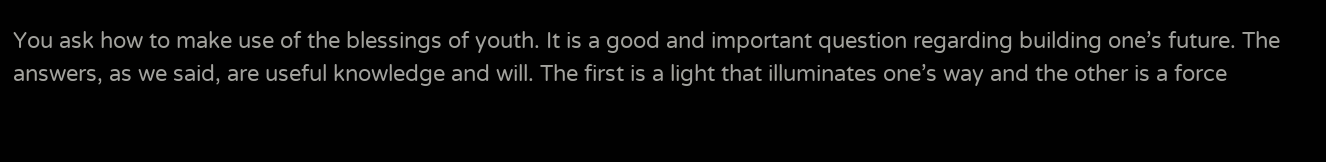You ask how to make use of the blessings of youth. It is a good and important question regarding building one’s future. The answers, as we said, are useful knowledge and will. The first is a light that illuminates one’s way and the other is a force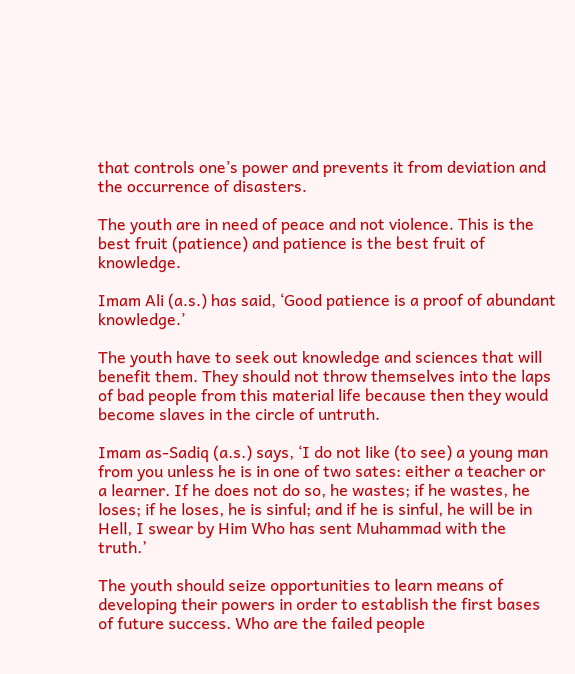that controls one’s power and prevents it from deviation and the occurrence of disasters.

The youth are in need of peace and not violence. This is the best fruit (patience) and patience is the best fruit of knowledge.

Imam Ali (a.s.) has said, ‘Good patience is a proof of abundant knowledge.’

The youth have to seek out knowledge and sciences that will benefit them. They should not throw themselves into the laps of bad people from this material life because then they would become slaves in the circle of untruth.

Imam as-Sadiq (a.s.) says, ‘I do not like (to see) a young man from you unless he is in one of two sates: either a teacher or a learner. If he does not do so, he wastes; if he wastes, he loses; if he loses, he is sinful; and if he is sinful, he will be in Hell, I swear by Him Who has sent Muhammad with the truth.’

The youth should seize opportunities to learn means of developing their powers in order to establish the first bases of future success. Who are the failed people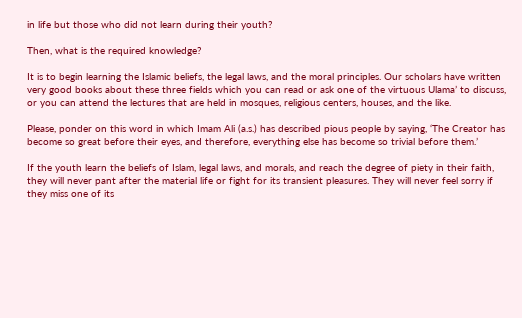in life but those who did not learn during their youth?

Then, what is the required knowledge?

It is to begin learning the Islamic beliefs, the legal laws, and the moral principles. Our scholars have written very good books about these three fields which you can read or ask one of the virtuous Ulama’ to discuss, or you can attend the lectures that are held in mosques, religious centers, houses, and the like.

Please, ponder on this word in which Imam Ali (a.s.) has described pious people by saying, ‘The Creator has become so great before their eyes, and therefore, everything else has become so trivial before them.’

If the youth learn the beliefs of Islam, legal laws, and morals, and reach the degree of piety in their faith, they will never pant after the material life or fight for its transient pleasures. They will never feel sorry if they miss one of its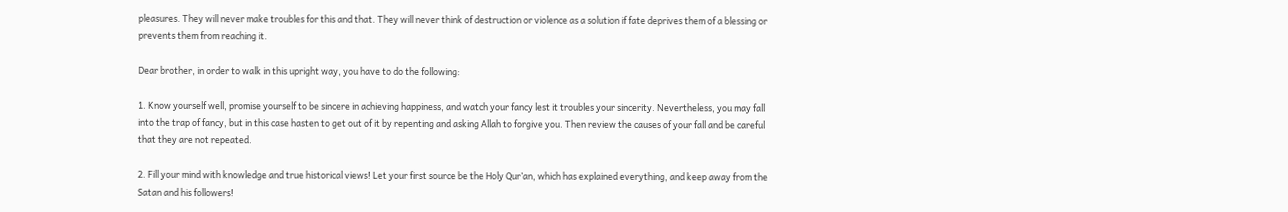pleasures. They will never make troubles for this and that. They will never think of destruction or violence as a solution if fate deprives them of a blessing or prevents them from reaching it.

Dear brother, in order to walk in this upright way, you have to do the following:

1. Know yourself well, promise yourself to be sincere in achieving happiness, and watch your fancy lest it troubles your sincerity. Nevertheless, you may fall into the trap of fancy, but in this case hasten to get out of it by repenting and asking Allah to forgive you. Then review the causes of your fall and be careful that they are not repeated.

2. Fill your mind with knowledge and true historical views! Let your first source be the Holy Qur’an, which has explained everything, and keep away from the Satan and his followers!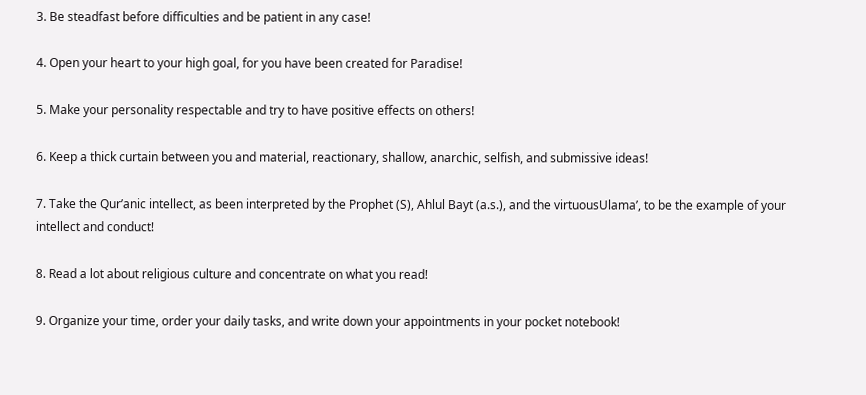3. Be steadfast before difficulties and be patient in any case!

4. Open your heart to your high goal, for you have been created for Paradise!

5. Make your personality respectable and try to have positive effects on others!

6. Keep a thick curtain between you and material, reactionary, shallow, anarchic, selfish, and submissive ideas!

7. Take the Qur’anic intellect, as been interpreted by the Prophet (S), Ahlul Bayt (a.s.), and the virtuousUlama’, to be the example of your intellect and conduct!

8. Read a lot about religious culture and concentrate on what you read!

9. Organize your time, order your daily tasks, and write down your appointments in your pocket notebook!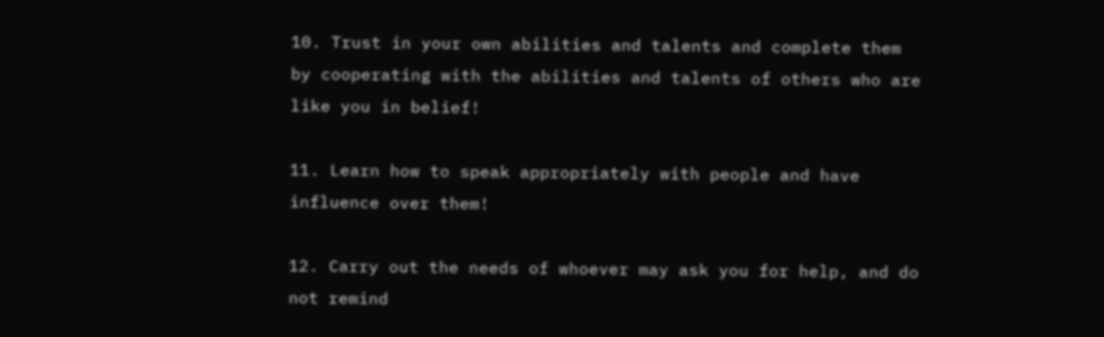10. Trust in your own abilities and talents and complete them by cooperating with the abilities and talents of others who are like you in belief!

11. Learn how to speak appropriately with people and have influence over them!

12. Carry out the needs of whoever may ask you for help, and do not remind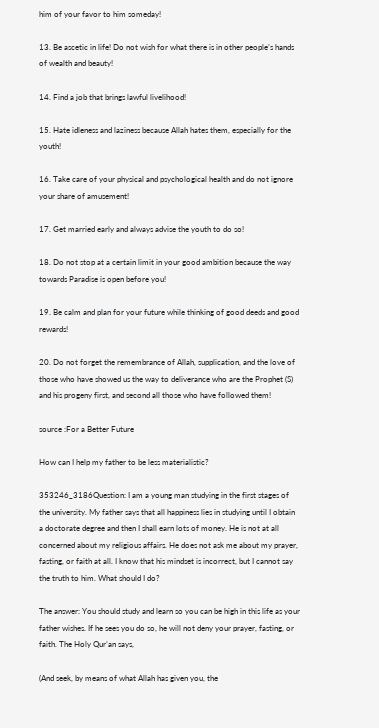him of your favor to him someday!

13. Be ascetic in life! Do not wish for what there is in other people’s hands of wealth and beauty!

14. Find a job that brings lawful livelihood!

15. Hate idleness and laziness because Allah hates them, especially for the youth!

16. Take care of your physical and psychological health and do not ignore your share of amusement!

17. Get married early and always advise the youth to do so!

18. Do not stop at a certain limit in your good ambition because the way towards Paradise is open before you!

19. Be calm and plan for your future while thinking of good deeds and good rewards!

20. Do not forget the remembrance of Allah, supplication, and the love of those who have showed us the way to deliverance who are the Prophet (S) and his progeny first, and second all those who have followed them!

source :For a Better Future

How can I help my father to be less materialistic?

353246_3186Question: I am a young man studying in the first stages of the university. My father says that all happiness lies in studying until I obtain a doctorate degree and then I shall earn lots of money. He is not at all concerned about my religious affairs. He does not ask me about my prayer, fasting, or faith at all. I know that his mindset is incorrect, but I cannot say the truth to him. What should I do?

The answer: You should study and learn so you can be high in this life as your father wishes. If he sees you do so, he will not deny your prayer, fasting, or faith. The Holy Qur’an says,

(And seek, by means of what Allah has given you, the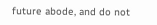future abode, and do not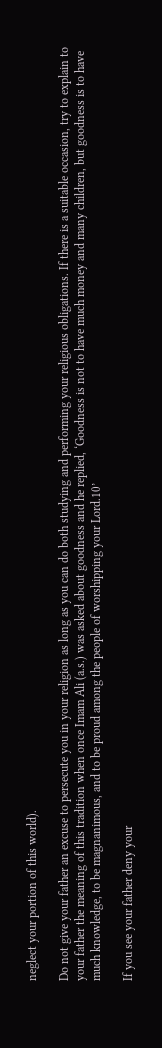neglect your portion of this world).

Do not give your father an excuse to persecute you in your religion as long as you can do both studying and performing your religious obligations. If there is a suitable occasion, try to explain to your father the meaning of this tradition when once Imam Ali (a.s.) was asked about goodness and he replied, ‘Goodness is not to have much money and many children, but goodness is to have much knowledge, to be magnanimous, and to be proud among the people of worshipping your Lord.10’

If you see your father deny your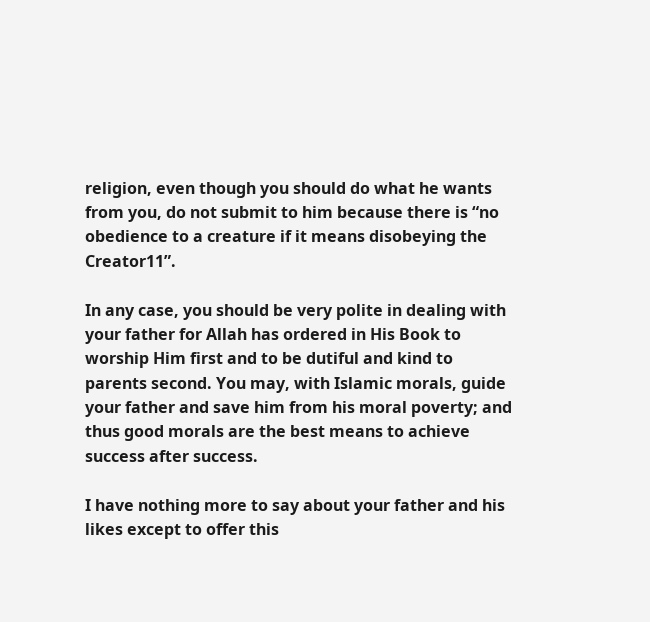religion, even though you should do what he wants from you, do not submit to him because there is “no obedience to a creature if it means disobeying the Creator11”.

In any case, you should be very polite in dealing with your father for Allah has ordered in His Book to worship Him first and to be dutiful and kind to parents second. You may, with Islamic morals, guide your father and save him from his moral poverty; and thus good morals are the best means to achieve success after success.

I have nothing more to say about your father and his likes except to offer this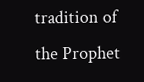tradition of the Prophet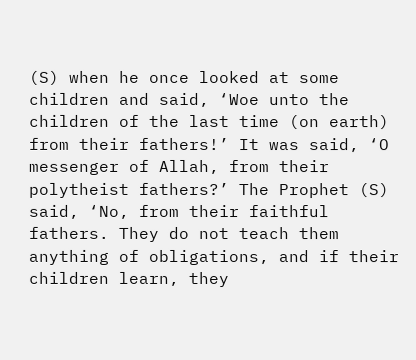(S) when he once looked at some children and said, ‘Woe unto the children of the last time (on earth) from their fathers!’ It was said, ‘O messenger of Allah, from their polytheist fathers?’ The Prophet (S) said, ‘No, from their faithful fathers. They do not teach them anything of obligations, and if their children learn, they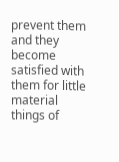prevent them and they become satisfied with them for little material things of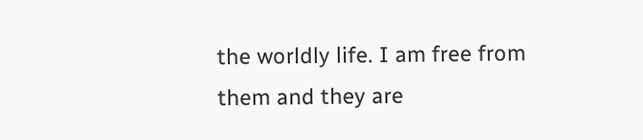the worldly life. I am free from them and they are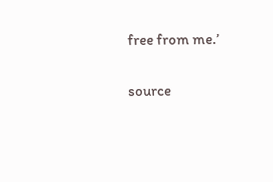free from me.’

source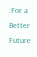:For a Better Future